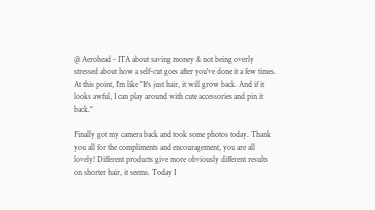@ Aerohead - ITA about saving money & not being overly stressed about how a self-cut goes after you've done it a few times. At this point, I'm like "It's just hair, it will grow back. And if it looks awful, I can play around with cute accessories and pin it back."

Finally got my camera back and took some photos today. Thank you all for the compliments and encouragement, you are all lovely! Different products give more obviously different results on shorter hair, it seems. Today I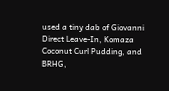used a tiny dab of Giovanni Direct Leave-In, Komaza Coconut Curl Pudding, and BRHG,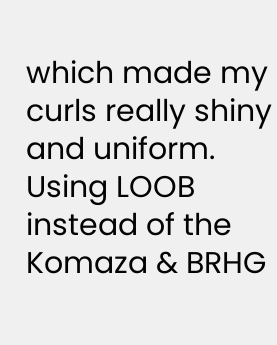which made my curls really shiny and uniform. Using LOOB instead of the Komaza & BRHG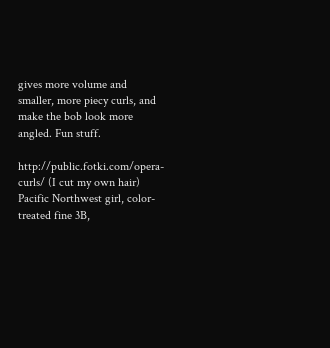gives more volume and smaller, more piecy curls, and make the bob look more angled. Fun stuff.

http://public.fotki.com/opera-curls/ (I cut my own hair)
Pacific Northwest girl, color-treated fine 3B,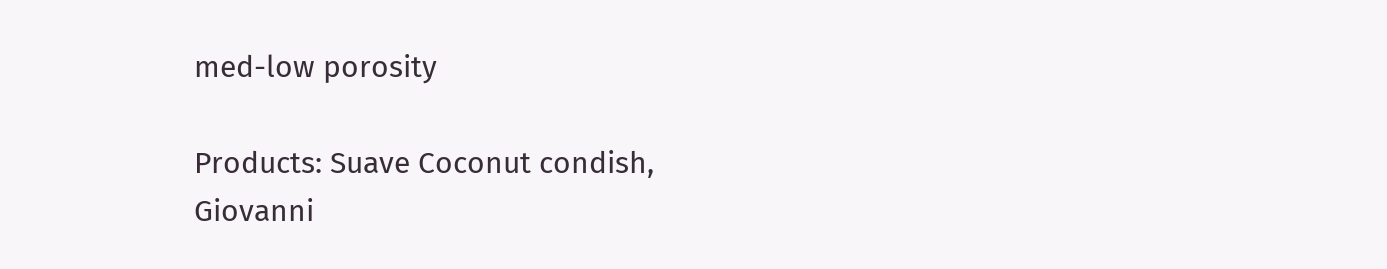med-low porosity

Products: Suave Coconut condish, Giovanni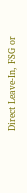Direct Leave-In, FSG or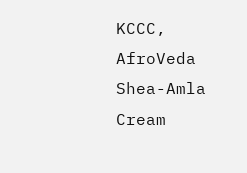KCCC, AfroVeda Shea-Amla Cream